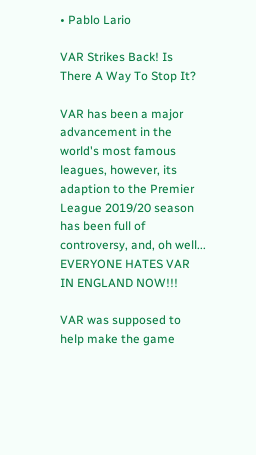• Pablo Lario

VAR Strikes Back! Is There A Way To Stop It?

VAR has been a major advancement in the world's most famous leagues, however, its adaption to the Premier League 2019/20 season has been full of controversy, and, oh well... EVERYONE HATES VAR IN ENGLAND NOW!!!

VAR was supposed to help make the game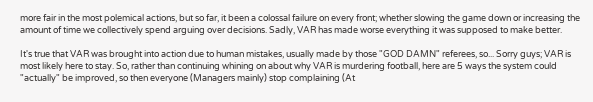more fair in the most polemical actions, but so far, it been a colossal failure on every front; whether slowing the game down or increasing the amount of time we collectively spend arguing over decisions. Sadly, VAR has made worse everything it was supposed to make better.

It's true that VAR was brought into action due to human mistakes, usually made by those "GOD DAMN" referees, so... Sorry guys; VAR is most likely here to stay. So, rather than continuing whining on about why VAR is murdering football, here are 5 ways the system could "actually" be improved, so then everyone (Managers mainly) stop complaining (At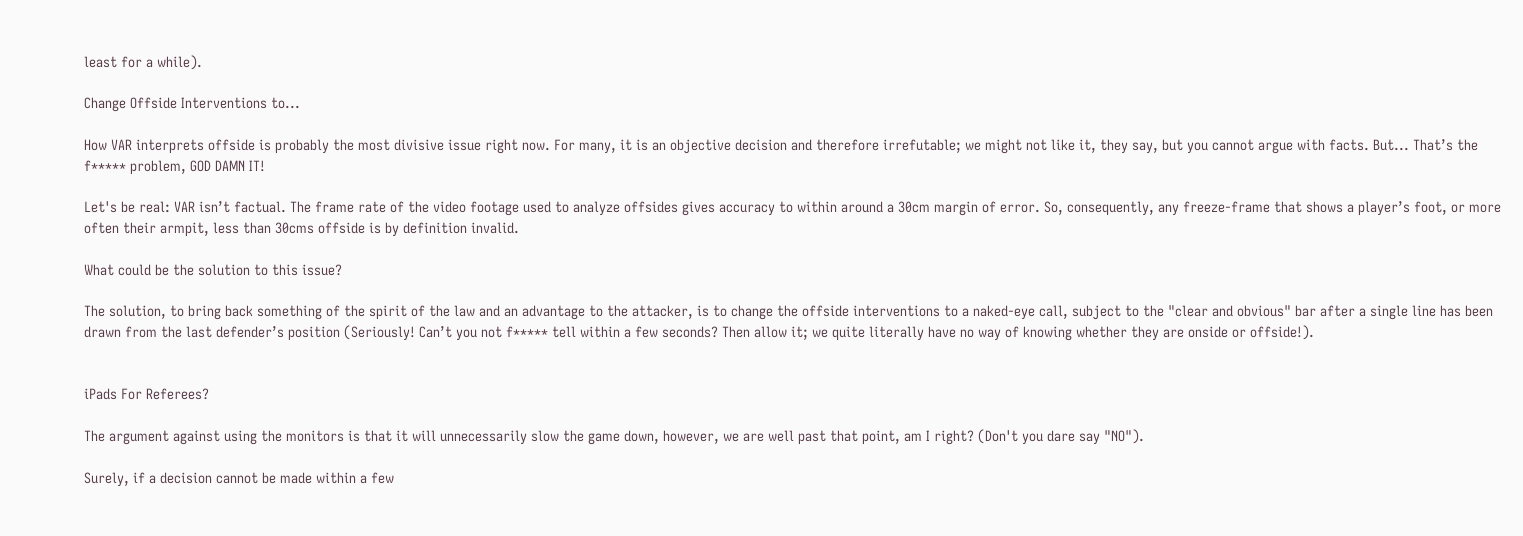least for a while).

Change Offside Interventions to...

How VAR interprets offside is probably the most divisive issue right now. For many, it is an objective decision and therefore irrefutable; we might not like it, they say, but you cannot argue with facts. But... That’s the f***** problem, GOD DAMN IT!

Let's be real: VAR isn’t factual. The frame rate of the video footage used to analyze offsides gives accuracy to within around a 30cm margin of error. So, consequently, any freeze-frame that shows a player’s foot, or more often their armpit, less than 30cms offside is by definition invalid.

What could be the solution to this issue?

The solution, to bring back something of the spirit of the law and an advantage to the attacker, is to change the offside interventions to a naked-eye call, subject to the "clear and obvious" bar after a single line has been drawn from the last defender’s position (Seriously! Can’t you not f***** tell within a few seconds? Then allow it; we quite literally have no way of knowing whether they are onside or offside!).


iPads For Referees?

The argument against using the monitors is that it will unnecessarily slow the game down, however, we are well past that point, am I right? (Don't you dare say "NO").

Surely, if a decision cannot be made within a few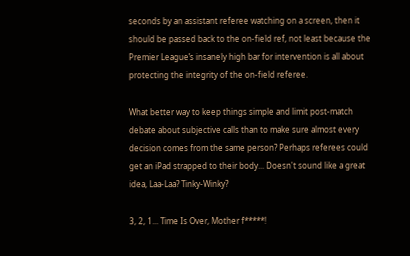seconds by an assistant referee watching on a screen, then it should be passed back to the on-field ref, not least because the Premier League’s insanely high bar for intervention is all about protecting the integrity of the on-field referee.

What better way to keep things simple and limit post-match debate about subjective calls than to make sure almost every decision comes from the same person? Perhaps referees could get an iPad strapped to their body... Doesn't sound like a great idea, Laa-Laa? Tinky-Winky?

3, 2, 1... Time Is Over, Mother f*****!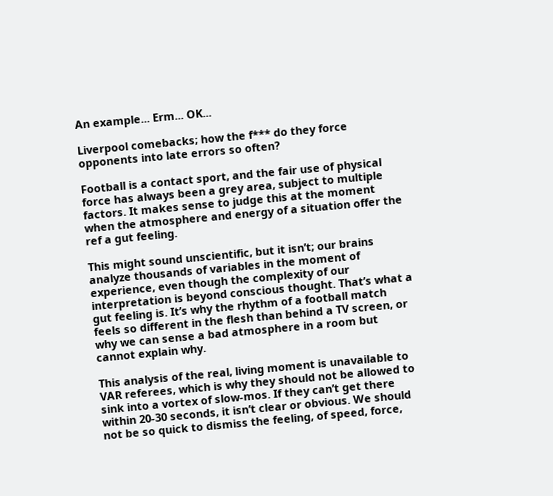An example... Erm... OK...

Liverpool comebacks; how the f*** do they force opponents into late errors so often?

Football is a contact sport, and the fair use of physical force has always been a grey area, subject to multiple factors. It makes sense to judge this at the moment when the atmosphere and energy of a situation offer the ref a gut feeling.

This might sound unscientific, but it isn’t; our brains analyze thousands of variables in the moment of experience, even though the complexity of our interpretation is beyond conscious thought. That’s what a gut feeling is. It’s why the rhythm of a football match feels so different in the flesh than behind a TV screen, or why we can sense a bad atmosphere in a room but cannot explain why.

This analysis of the real, living moment is unavailable to VAR referees, which is why they should not be allowed to sink into a vortex of slow-mos. If they can’t get there within 20-30 seconds, it isn’t clear or obvious. We should not be so quick to dismiss the feeling, of speed, force,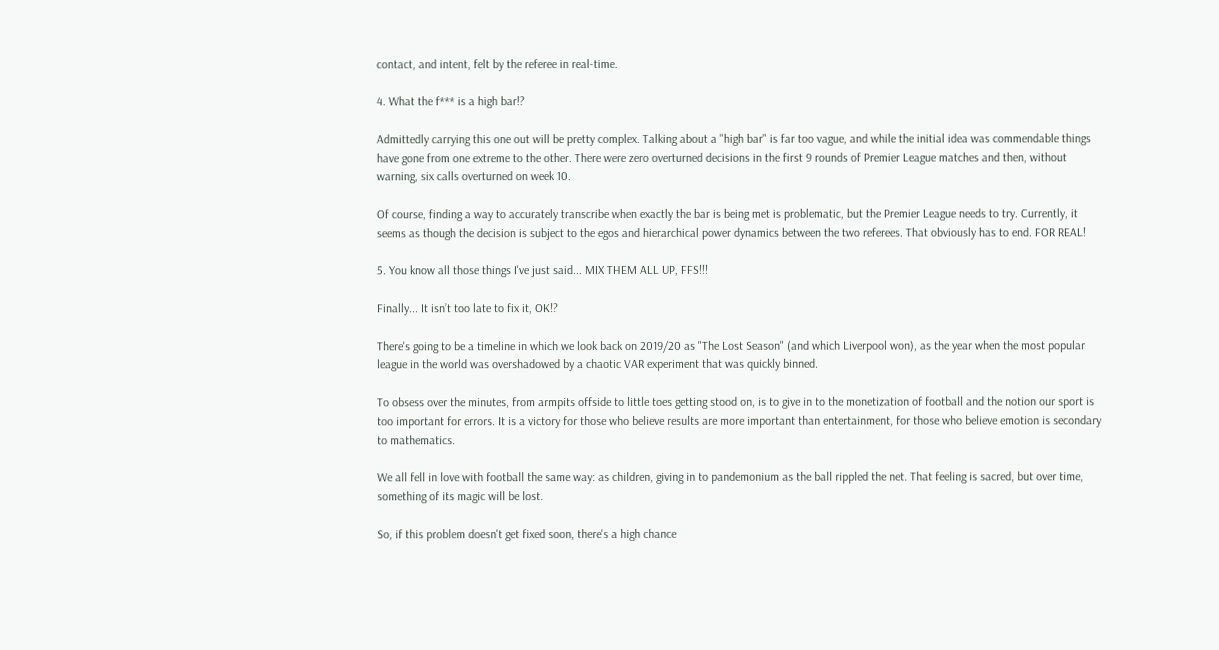contact, and intent, felt by the referee in real-time.

4. What the f*** is a high bar!?

Admittedly carrying this one out will be pretty complex. Talking about a "high bar" is far too vague, and while the initial idea was commendable things have gone from one extreme to the other. There were zero overturned decisions in the first 9 rounds of Premier League matches and then, without warning, six calls overturned on week 10.

Of course, finding a way to accurately transcribe when exactly the bar is being met is problematic, but the Premier League needs to try. Currently, it seems as though the decision is subject to the egos and hierarchical power dynamics between the two referees. That obviously has to end. FOR REAL!

5. You know all those things I've just said... MIX THEM ALL UP, FFS!!!

Finally... It isn’t too late to fix it, OK!?

There's going to be a timeline in which we look back on 2019/20 as "The Lost Season" (and which Liverpool won), as the year when the most popular league in the world was overshadowed by a chaotic VAR experiment that was quickly binned.

To obsess over the minutes, from armpits offside to little toes getting stood on, is to give in to the monetization of football and the notion our sport is too important for errors. It is a victory for those who believe results are more important than entertainment, for those who believe emotion is secondary to mathematics.

We all fell in love with football the same way: as children, giving in to pandemonium as the ball rippled the net. That feeling is sacred, but over time, something of its magic will be lost.

So, if this problem doesn't get fixed soon, there's a high chance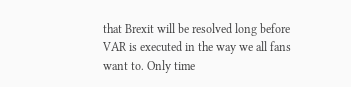that Brexit will be resolved long before VAR is executed in the way we all fans want to. Only time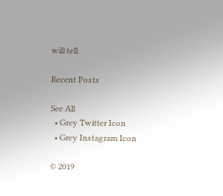will tell.

Recent Posts

See All
  • Grey Twitter Icon
  • Grey Instagram Icon

© 2019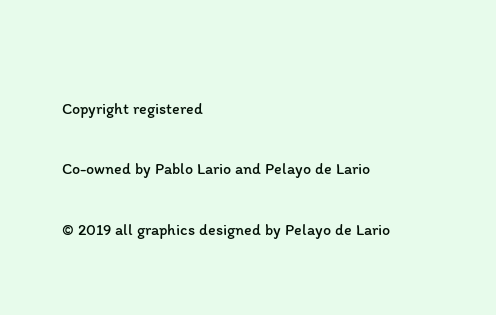Copyright registered

Co-owned by Pablo Lario and Pelayo de Lario

© 2019 all graphics designed by Pelayo de Lario